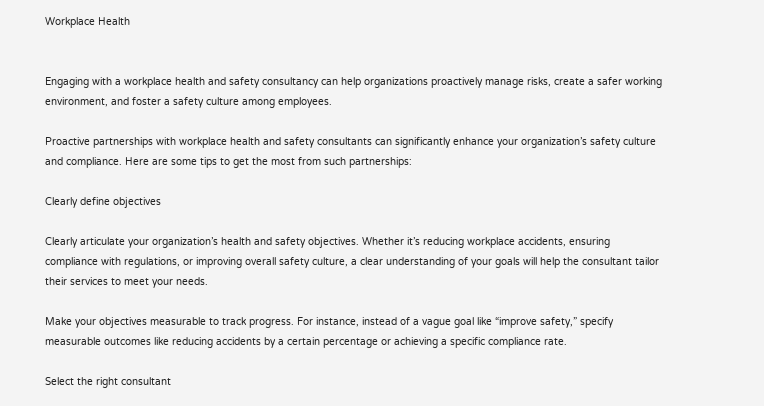Workplace Health


Engaging with a workplace health and safety consultancy can help organizations proactively manage risks, create a safer working environment, and foster a safety culture among employees.

Proactive partnerships with workplace health and safety consultants can significantly enhance your organization’s safety culture and compliance. Here are some tips to get the most from such partnerships:

Clearly define objectives

Clearly articulate your organization’s health and safety objectives. Whether it’s reducing workplace accidents, ensuring compliance with regulations, or improving overall safety culture, a clear understanding of your goals will help the consultant tailor their services to meet your needs.

Make your objectives measurable to track progress. For instance, instead of a vague goal like “improve safety,” specify measurable outcomes like reducing accidents by a certain percentage or achieving a specific compliance rate.

Select the right consultant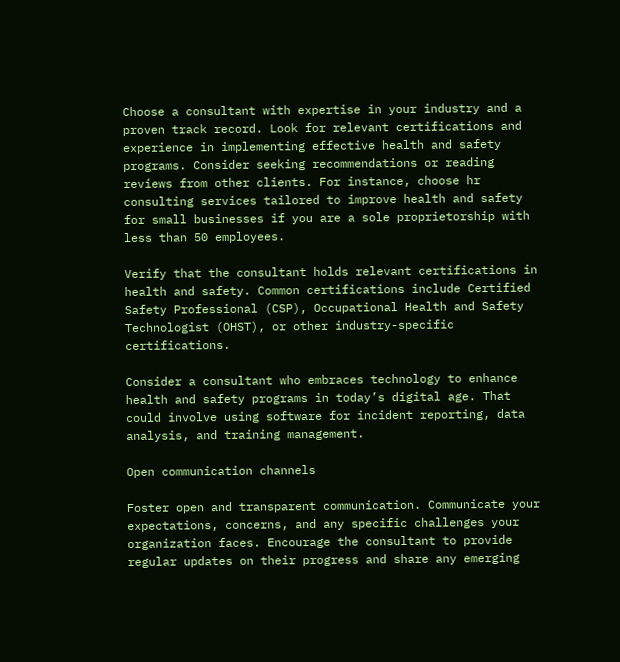Choose a consultant with expertise in your industry and a proven track record. Look for relevant certifications and experience in implementing effective health and safety programs. Consider seeking recommendations or reading reviews from other clients. For instance, choose hr consulting services tailored to improve health and safety for small businesses if you are a sole proprietorship with less than 50 employees.

Verify that the consultant holds relevant certifications in health and safety. Common certifications include Certified Safety Professional (CSP), Occupational Health and Safety Technologist (OHST), or other industry-specific certifications.

Consider a consultant who embraces technology to enhance health and safety programs in today’s digital age. That could involve using software for incident reporting, data analysis, and training management.

Open communication channels

Foster open and transparent communication. Communicate your expectations, concerns, and any specific challenges your organization faces. Encourage the consultant to provide regular updates on their progress and share any emerging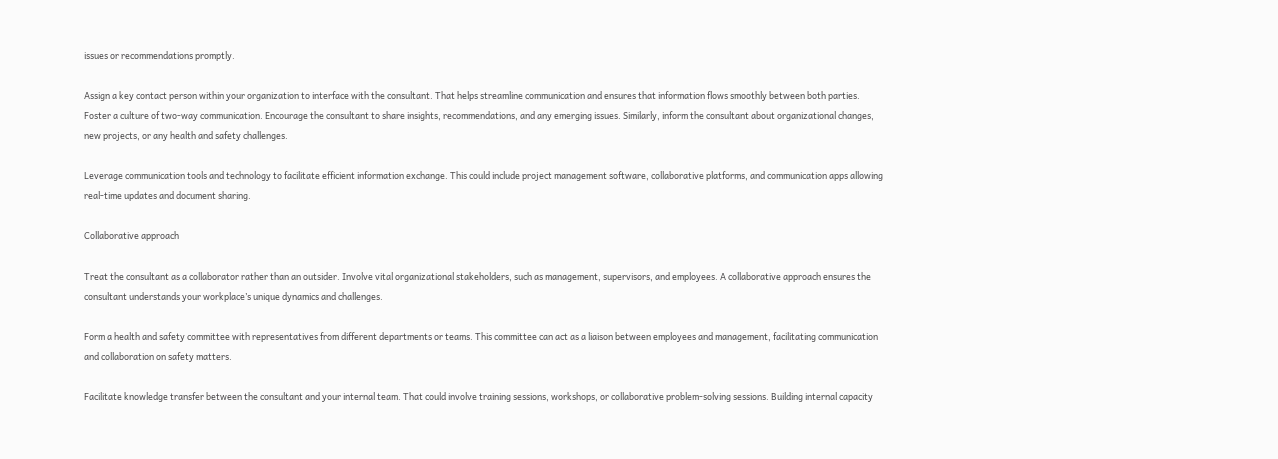issues or recommendations promptly.

Assign a key contact person within your organization to interface with the consultant. That helps streamline communication and ensures that information flows smoothly between both parties. Foster a culture of two-way communication. Encourage the consultant to share insights, recommendations, and any emerging issues. Similarly, inform the consultant about organizational changes, new projects, or any health and safety challenges.

Leverage communication tools and technology to facilitate efficient information exchange. This could include project management software, collaborative platforms, and communication apps allowing real-time updates and document sharing.

Collaborative approach

Treat the consultant as a collaborator rather than an outsider. Involve vital organizational stakeholders, such as management, supervisors, and employees. A collaborative approach ensures the consultant understands your workplace’s unique dynamics and challenges.

Form a health and safety committee with representatives from different departments or teams. This committee can act as a liaison between employees and management, facilitating communication and collaboration on safety matters.

Facilitate knowledge transfer between the consultant and your internal team. That could involve training sessions, workshops, or collaborative problem-solving sessions. Building internal capacity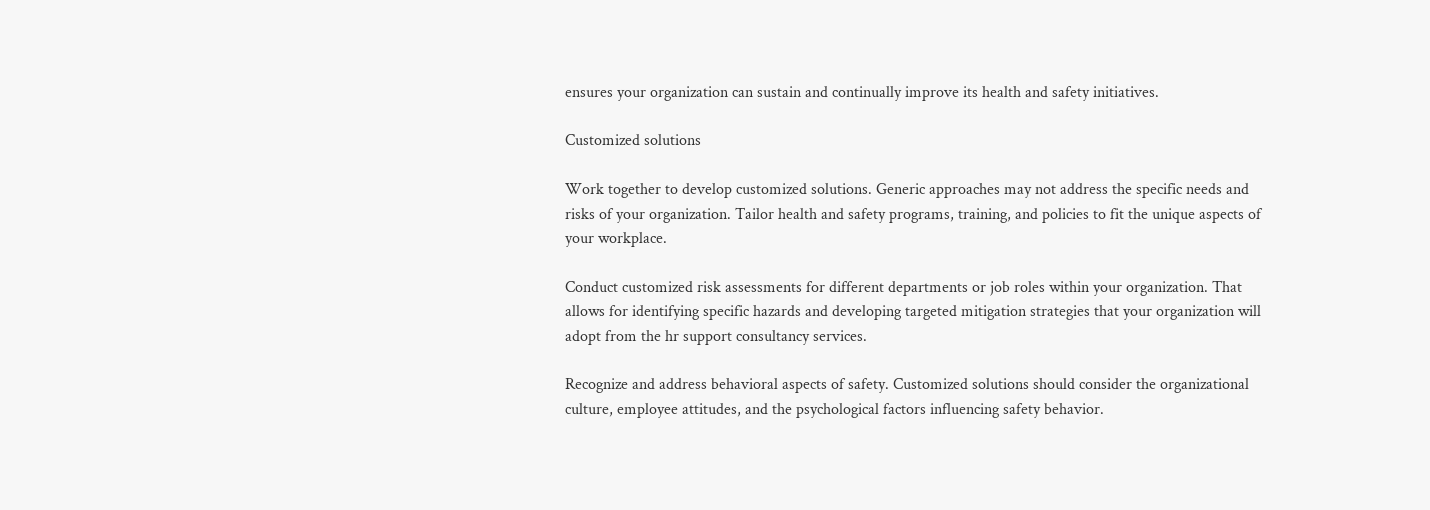ensures your organization can sustain and continually improve its health and safety initiatives.

Customized solutions

Work together to develop customized solutions. Generic approaches may not address the specific needs and risks of your organization. Tailor health and safety programs, training, and policies to fit the unique aspects of your workplace.

Conduct customized risk assessments for different departments or job roles within your organization. That allows for identifying specific hazards and developing targeted mitigation strategies that your organization will adopt from the hr support consultancy services.

Recognize and address behavioral aspects of safety. Customized solutions should consider the organizational culture, employee attitudes, and the psychological factors influencing safety behavior.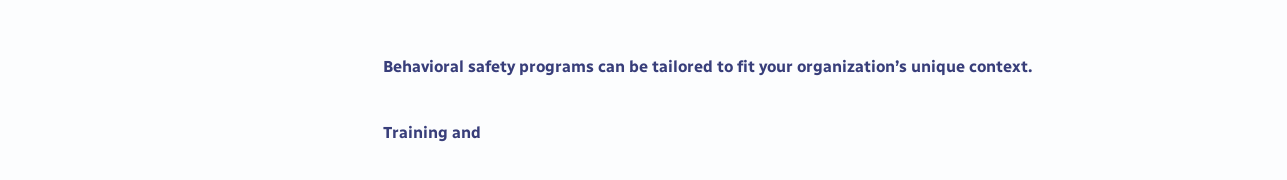Behavioral safety programs can be tailored to fit your organization’s unique context.

Training and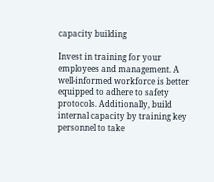capacity building

Invest in training for your employees and management. A well-informed workforce is better equipped to adhere to safety protocols. Additionally, build internal capacity by training key personnel to take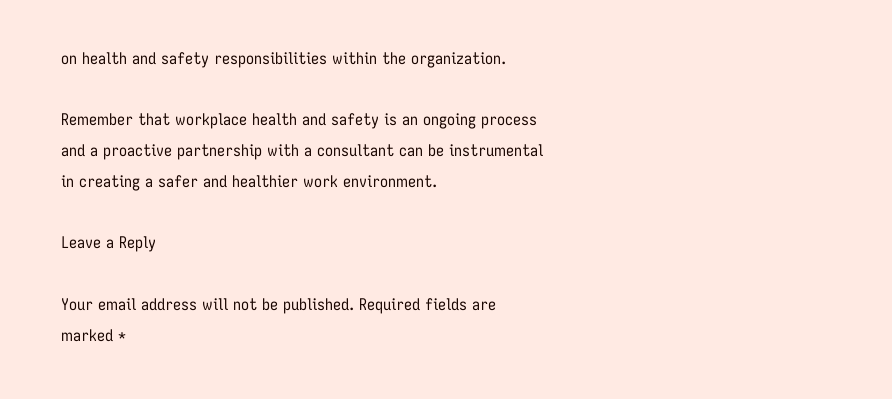on health and safety responsibilities within the organization.

Remember that workplace health and safety is an ongoing process and a proactive partnership with a consultant can be instrumental in creating a safer and healthier work environment.

Leave a Reply

Your email address will not be published. Required fields are marked *